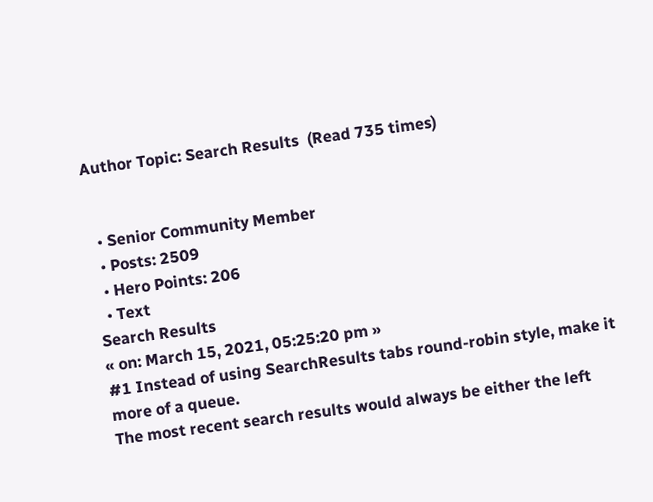Author Topic: Search Results  (Read 735 times)


  • Senior Community Member
  • Posts: 2509
  • Hero Points: 206
  • Text
Search Results
« on: March 15, 2021, 05:25:20 pm »
#1 Instead of using SearchResults tabs round-robin style, make it more of a queue.
The most recent search results would always be either the left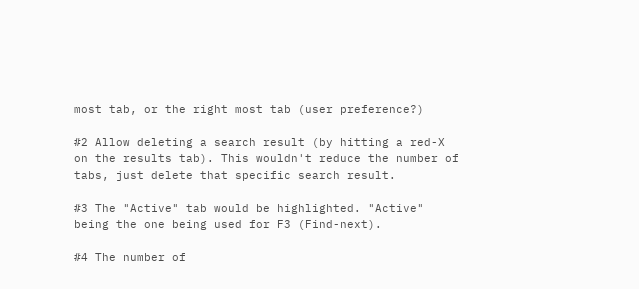most tab, or the right most tab (user preference?)

#2 Allow deleting a search result (by hitting a red-X on the results tab). This wouldn't reduce the number of tabs, just delete that specific search result.

#3 The "Active" tab would be highlighted. "Active" being the one being used for F3 (Find-next).

#4 The number of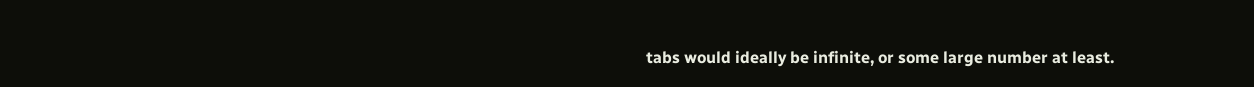tabs would ideally be infinite, or some large number at least.